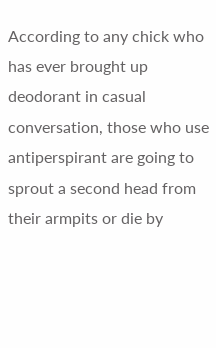According to any chick who has ever brought up deodorant in casual conversation, those who use antiperspirant are going to sprout a second head from their armpits or die by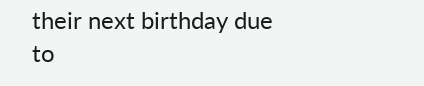their next birthday due to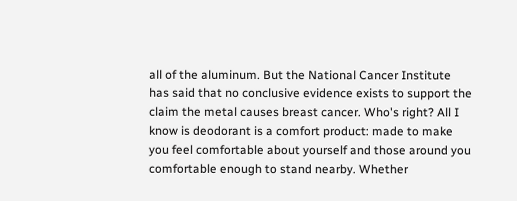all of the aluminum. But the National Cancer Institute has said that no conclusive evidence exists to support the claim the metal causes breast cancer. Who's right? All I know is deodorant is a comfort product: made to make you feel comfortable about yourself and those around you comfortable enough to stand nearby. Whether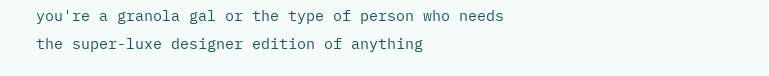you're a granola gal or the type of person who needs the super-luxe designer edition of anything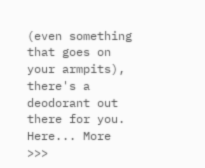(even something that goes on your armpits), there's a deodorant out there for you. Here... More >>>